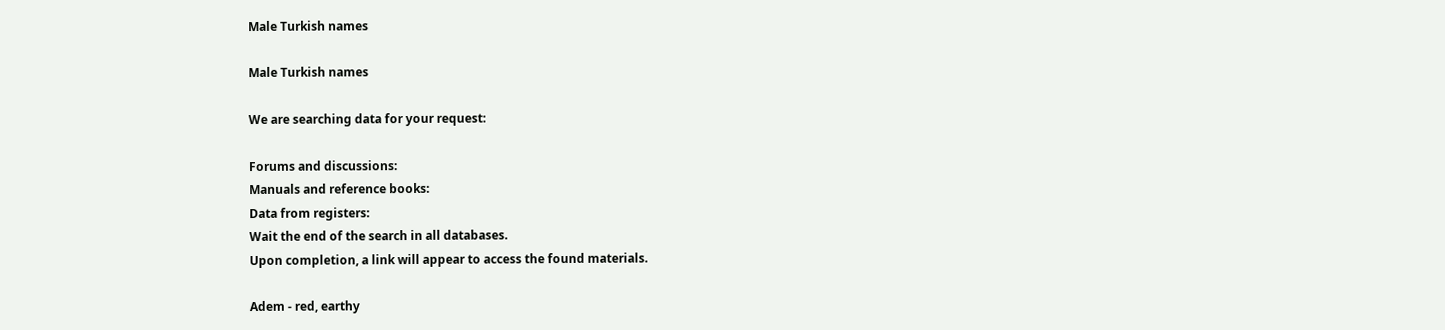Male Turkish names

Male Turkish names

We are searching data for your request:

Forums and discussions:
Manuals and reference books:
Data from registers:
Wait the end of the search in all databases.
Upon completion, a link will appear to access the found materials.

Adem - red, earthy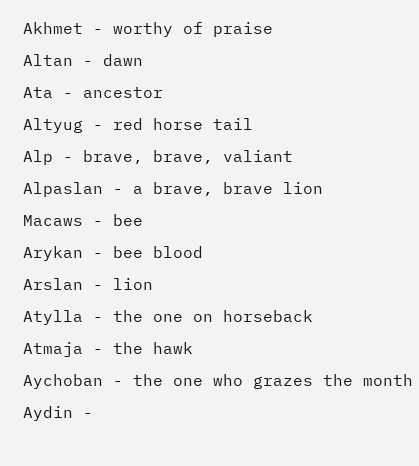Akhmet - worthy of praise
Altan - dawn
Ata - ancestor
Altyug - red horse tail
Alp - brave, brave, valiant
Alpaslan - a brave, brave lion
Macaws - bee
Arykan - bee blood
Arslan - lion
Atylla - the one on horseback
Atmaja - the hawk
Aychoban - the one who grazes the month
Aydin -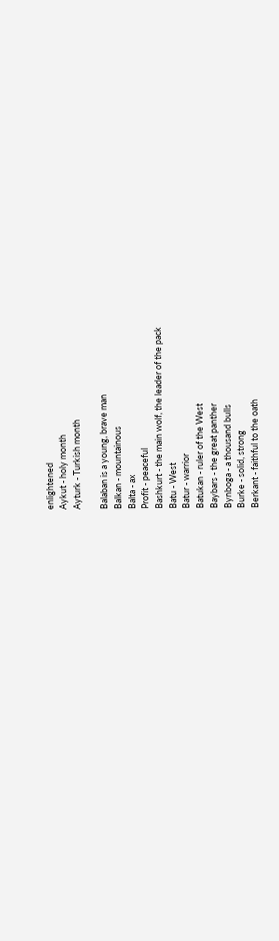enlightened
Aykut - holy month
Ayturk - Turkish month

Balaban is a young, brave man
Balkan - mountainous
Balta - ax
Profit - peaceful
Bashkurt - the main wolf, the leader of the pack
Batu - West
Batur - warrior
Batukan - ruler of the West
Baybars - the great panther
Bynboga - a thousand bulls
Burke - solid, strong
Berkant - faithful to the oath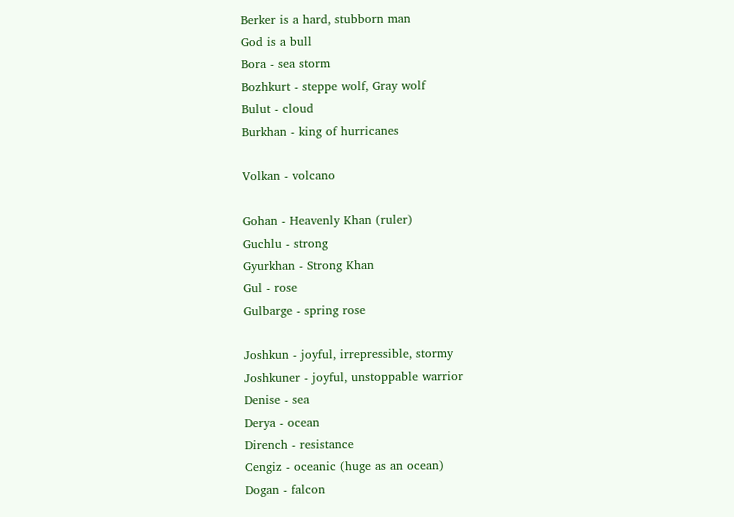Berker is a hard, stubborn man
God is a bull
Bora - sea storm
Bozhkurt - steppe wolf, Gray wolf
Bulut - cloud
Burkhan - king of hurricanes

Volkan - volcano

Gohan - Heavenly Khan (ruler)
Guchlu - strong
Gyurkhan - Strong Khan
Gul - rose
Gulbarge - spring rose

Joshkun - joyful, irrepressible, stormy
Joshkuner - joyful, unstoppable warrior
Denise - sea
Derya - ocean
Dirench - resistance
Cengiz - oceanic (huge as an ocean)
Dogan - falcon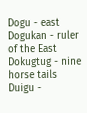Dogu - east
Dogukan - ruler of the East
Dokugtug - nine horse tails
Duigu -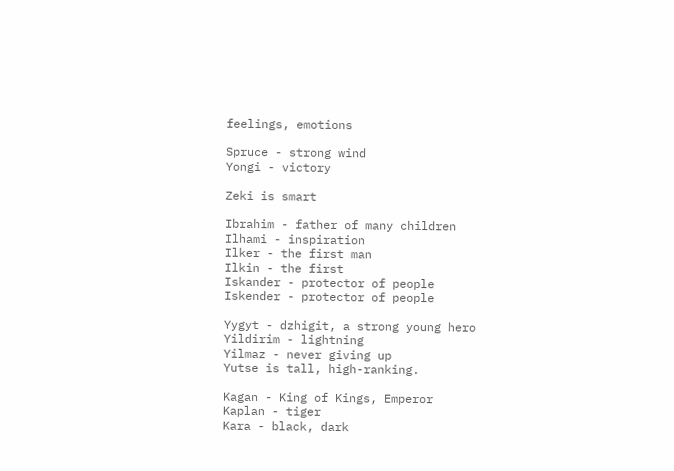feelings, emotions

Spruce - strong wind
Yongi - victory

Zeki is smart

Ibrahim - father of many children
Ilhami - inspiration
Ilker - the first man
Ilkin - the first
Iskander - protector of people
Iskender - protector of people

Yygyt - dzhigit, a strong young hero
Yildirim - lightning
Yilmaz - never giving up
Yutse is tall, high-ranking.

Kagan - King of Kings, Emperor
Kaplan - tiger
Kara - black, dark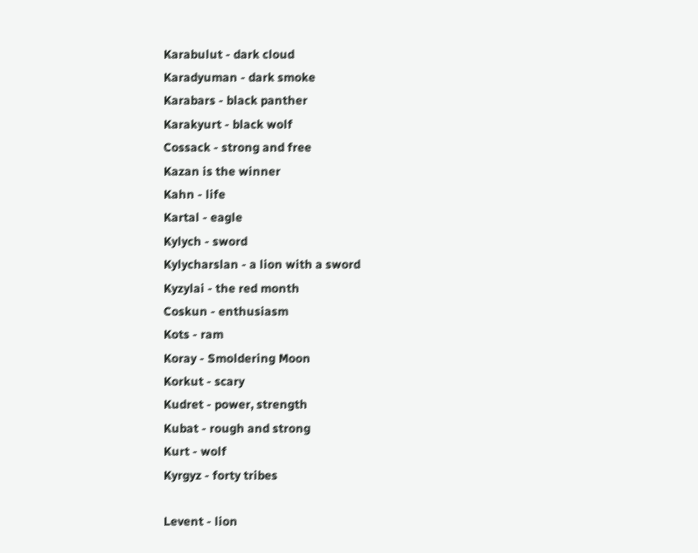Karabulut - dark cloud
Karadyuman - dark smoke
Karabars - black panther
Karakyurt - black wolf
Cossack - strong and free
Kazan is the winner
Kahn - life
Kartal - eagle
Kylych - sword
Kylycharslan - a lion with a sword
Kyzylai - the red month
Coskun - enthusiasm
Kots - ram
Koray - Smoldering Moon
Korkut - scary
Kudret - power, strength
Kubat - rough and strong
Kurt - wolf
Kyrgyz - forty tribes

Levent - lion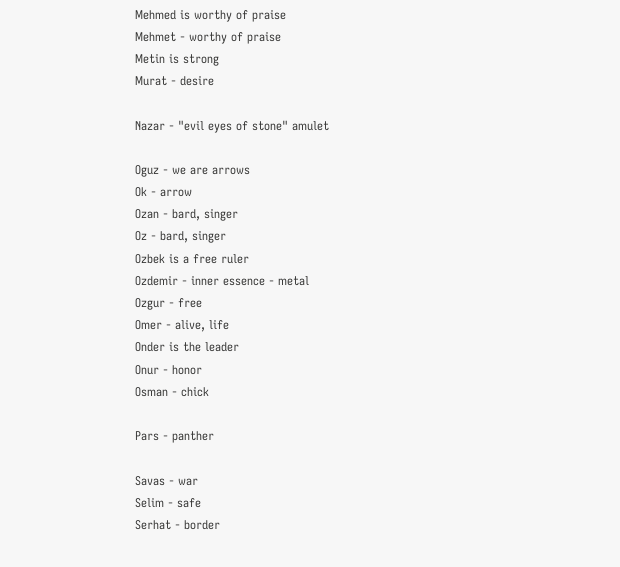Mehmed is worthy of praise
Mehmet - worthy of praise
Metin is strong
Murat - desire

Nazar - "evil eyes of stone" amulet

Oguz - we are arrows
Ok - arrow
Ozan - bard, singer
Oz - bard, singer
Ozbek is a free ruler
Ozdemir - inner essence - metal
Ozgur - free
Omer - alive, life
Onder is the leader
Onur - honor
Osman - chick

Pars - panther

Savas - war
Selim - safe
Serhat - border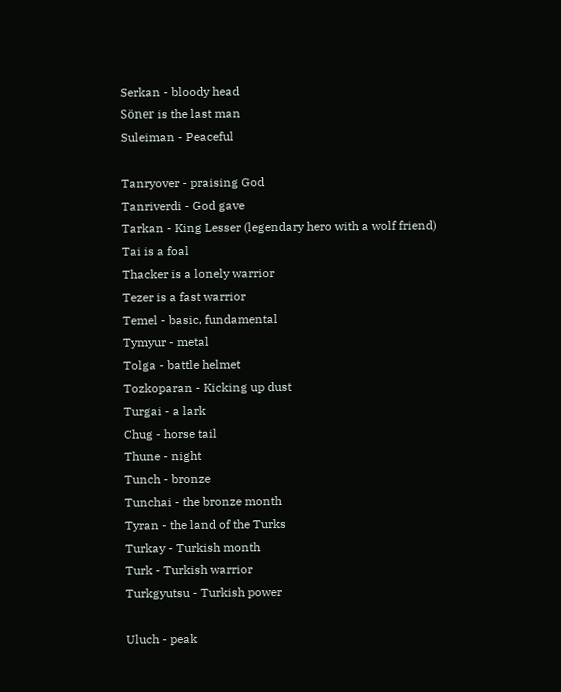Serkan - bloody head
Söner is the last man
Suleiman - Peaceful

Tanryover - praising God
Tanriverdi - God gave
Tarkan - King Lesser (legendary hero with a wolf friend)
Tai is a foal
Thacker is a lonely warrior
Tezer is a fast warrior
Temel - basic, fundamental
Tymyur - metal
Tolga - battle helmet
Tozkoparan - Kicking up dust
Turgai - a lark
Chug - horse tail
Thune - night
Tunch - bronze
Tunchai - the bronze month
Tyran - the land of the Turks
Turkay - Turkish month
Turk - Turkish warrior
Turkgyutsu - Turkish power

Uluch - peak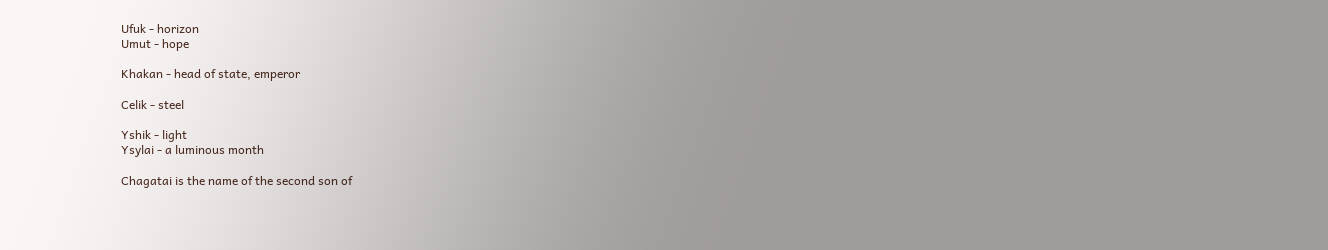Ufuk - horizon
Umut - hope

Khakan - head of state, emperor

Celik - steel

Yshik - light
Ysylai - a luminous month

Chagatai is the name of the second son of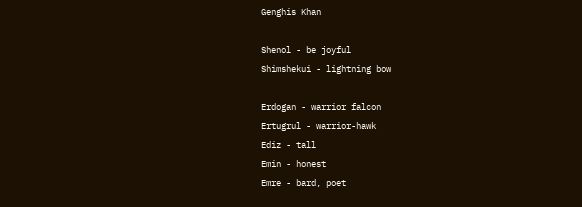Genghis Khan

Shenol - be joyful
Shimshekui - lightning bow

Erdogan - warrior falcon
Ertugrul - warrior-hawk
Ediz - tall
Emin - honest
Emre - bard, poet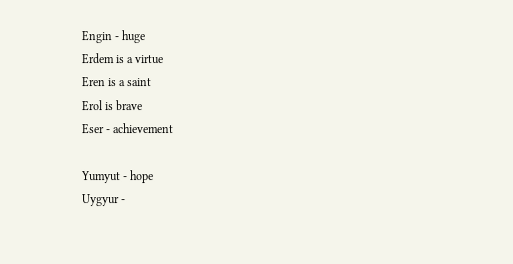Engin - huge
Erdem is a virtue
Eren is a saint
Erol is brave
Eser - achievement

Yumyut - hope
Uygyur -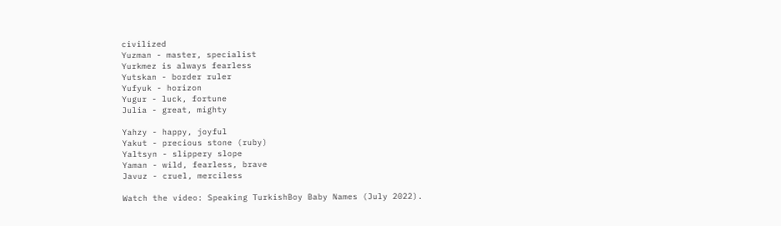civilized
Yuzman - master, specialist
Yurkmez is always fearless
Yutskan - border ruler
Yufyuk - horizon
Yugur - luck, fortune
Julia - great, mighty

Yahzy - happy, joyful
Yakut - precious stone (ruby)
Yaltsyn - slippery slope
Yaman - wild, fearless, brave
Javuz - cruel, merciless

Watch the video: Speaking TurkishBoy Baby Names (July 2022).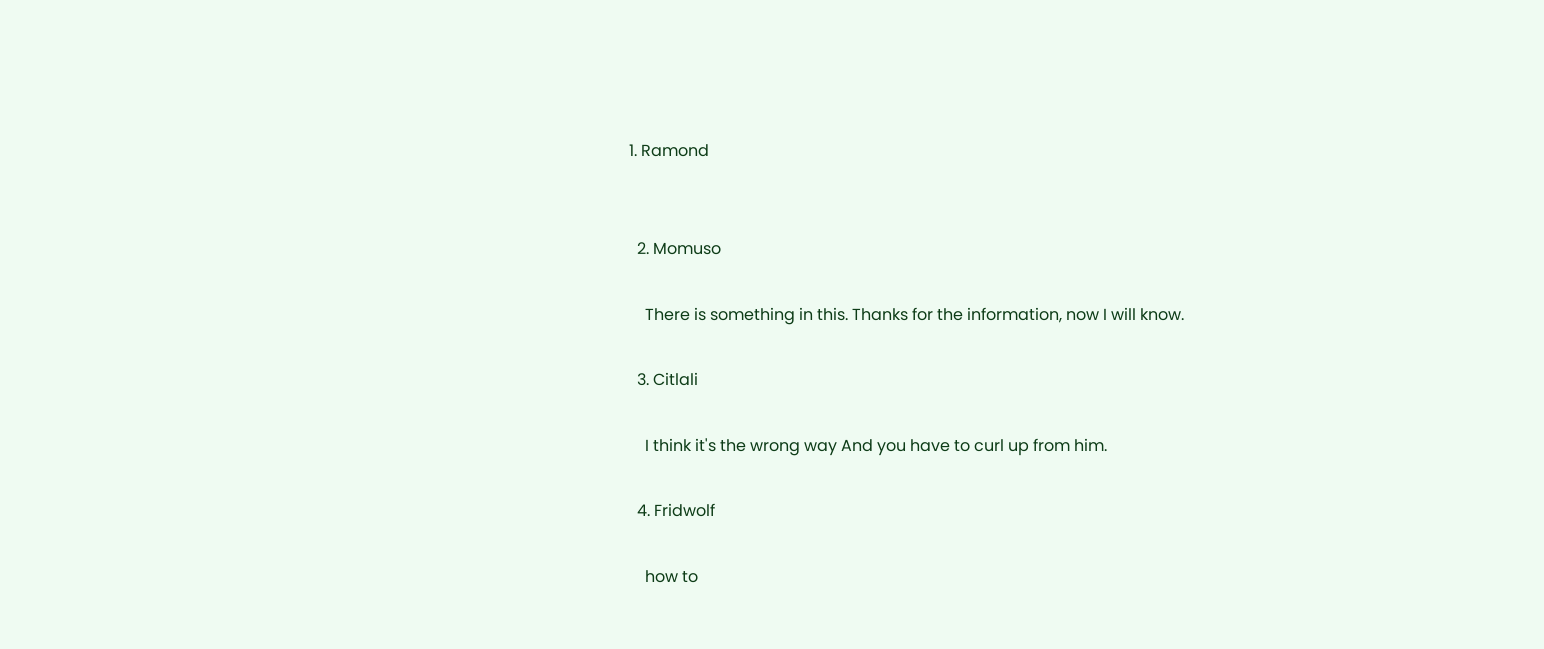1. Ramond


  2. Momuso

    There is something in this. Thanks for the information, now I will know.

  3. Citlali

    I think it's the wrong way And you have to curl up from him.

  4. Fridwolf

    how to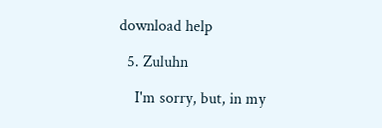download help

  5. Zuluhn

    I'm sorry, but, in my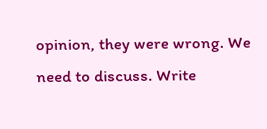opinion, they were wrong. We need to discuss. Write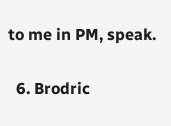to me in PM, speak.

  6. Brodric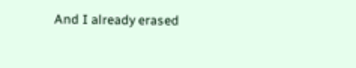And I already erased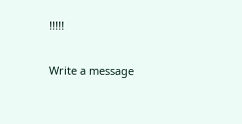!!!!!

Write a message